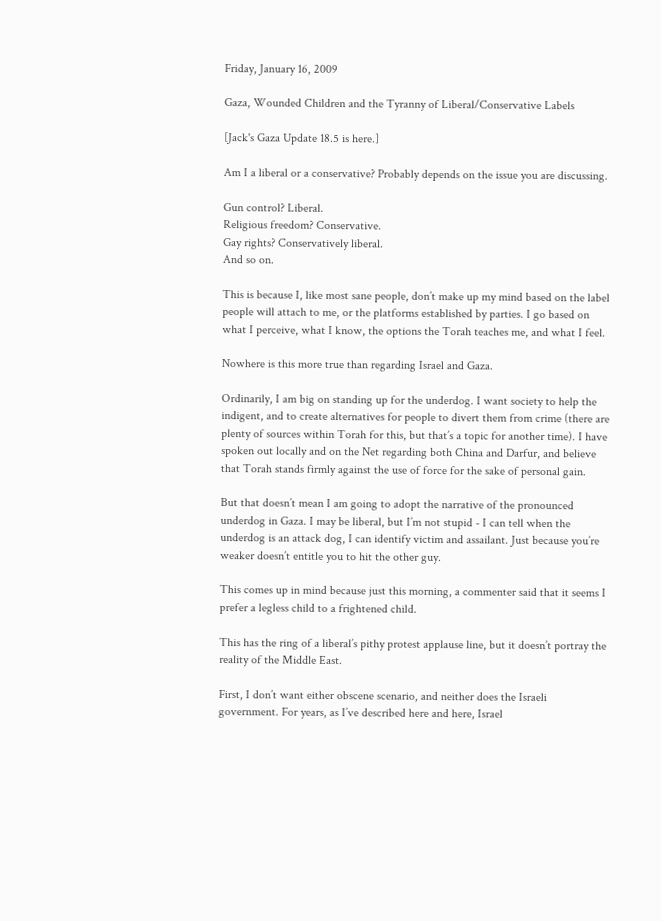Friday, January 16, 2009

Gaza, Wounded Children and the Tyranny of Liberal/Conservative Labels

[Jack's Gaza Update 18.5 is here.]

Am I a liberal or a conservative? Probably depends on the issue you are discussing.

Gun control? Liberal.
Religious freedom? Conservative.
Gay rights? Conservatively liberal.
And so on.

This is because I, like most sane people, don’t make up my mind based on the label people will attach to me, or the platforms established by parties. I go based on what I perceive, what I know, the options the Torah teaches me, and what I feel.

Nowhere is this more true than regarding Israel and Gaza.

Ordinarily, I am big on standing up for the underdog. I want society to help the indigent, and to create alternatives for people to divert them from crime (there are plenty of sources within Torah for this, but that’s a topic for another time). I have spoken out locally and on the Net regarding both China and Darfur, and believe that Torah stands firmly against the use of force for the sake of personal gain.

But that doesn’t mean I am going to adopt the narrative of the pronounced underdog in Gaza. I may be liberal, but I’m not stupid - I can tell when the underdog is an attack dog, I can identify victim and assailant. Just because you’re weaker doesn’t entitle you to hit the other guy.

This comes up in mind because just this morning, a commenter said that it seems I prefer a legless child to a frightened child.

This has the ring of a liberal’s pithy protest applause line, but it doesn’t portray the reality of the Middle East.

First, I don’t want either obscene scenario, and neither does the Israeli government. For years, as I’ve described here and here, Israel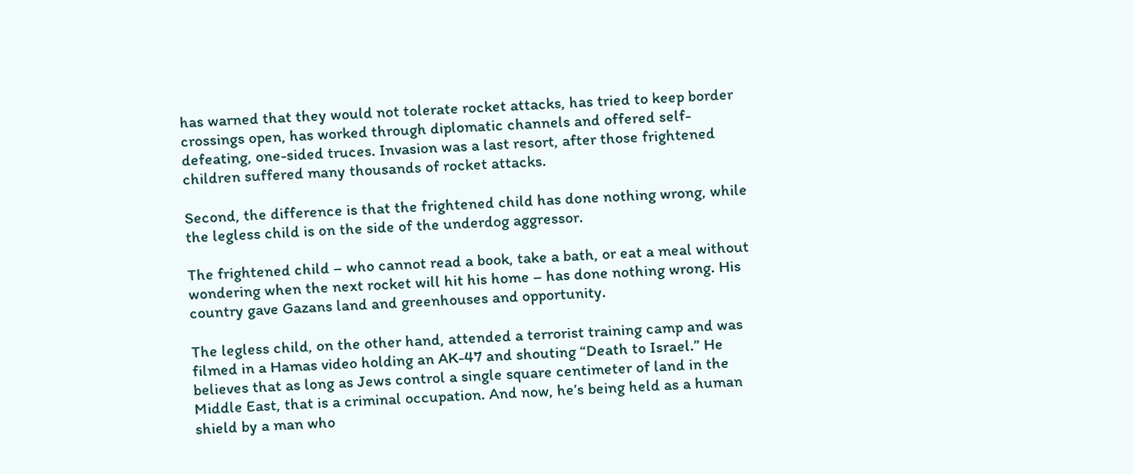has warned that they would not tolerate rocket attacks, has tried to keep border crossings open, has worked through diplomatic channels and offered self-defeating, one-sided truces. Invasion was a last resort, after those frightened children suffered many thousands of rocket attacks.

Second, the difference is that the frightened child has done nothing wrong, while the legless child is on the side of the underdog aggressor.

The frightened child – who cannot read a book, take a bath, or eat a meal without wondering when the next rocket will hit his home – has done nothing wrong. His country gave Gazans land and greenhouses and opportunity.

The legless child, on the other hand, attended a terrorist training camp and was filmed in a Hamas video holding an AK-47 and shouting “Death to Israel.” He believes that as long as Jews control a single square centimeter of land in the Middle East, that is a criminal occupation. And now, he’s being held as a human shield by a man who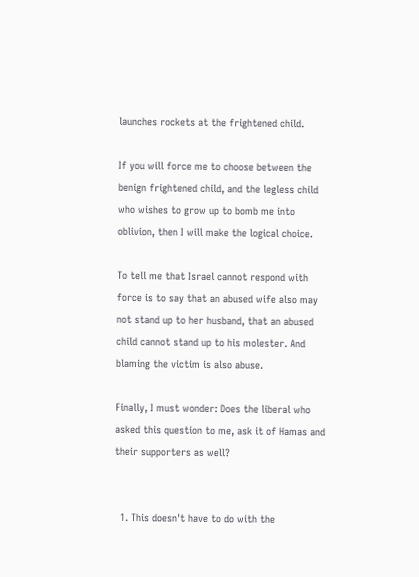launches rockets at the frightened child.

If you will force me to choose between the benign frightened child, and the legless child who wishes to grow up to bomb me into oblivion, then I will make the logical choice.

To tell me that Israel cannot respond with force is to say that an abused wife also may not stand up to her husband, that an abused child cannot stand up to his molester. And blaming the victim is also abuse.

Finally, I must wonder: Does the liberal who asked this question to me, ask it of Hamas and their supporters as well?


  1. This doesn't have to do with the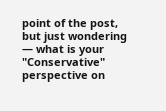point of the post, but just wondering — what is your "Conservative" perspective on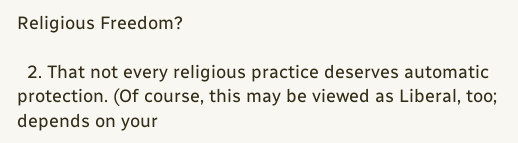Religious Freedom?

  2. That not every religious practice deserves automatic protection. (Of course, this may be viewed as Liberal, too; depends on your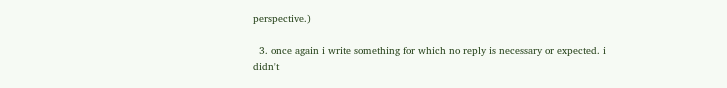perspective.)

  3. once again i write something for which no reply is necessary or expected. i didn't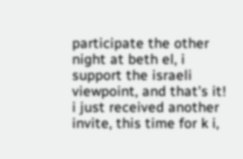participate the other night at beth el, i support the israeli viewpoint, and that's it! i just received another invite, this time for k i,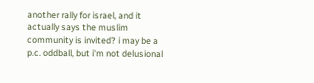another rally for israel, and it actually says the muslim community is invited? i may be a p.c. oddball, but i'm not delusional